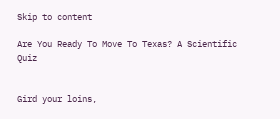Skip to content

Are You Ready To Move To Texas? A Scientific Quiz


Gird your loins,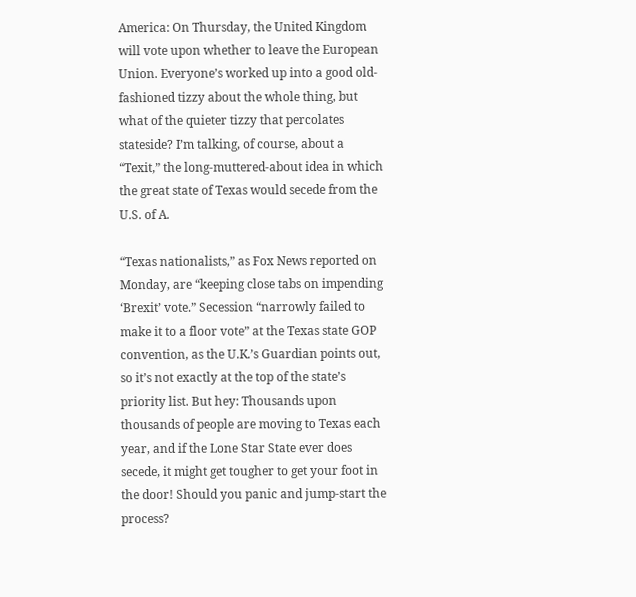America: On Thursday, the United Kingdom will vote upon whether to leave the European Union. Everyone’s worked up into a good old-fashioned tizzy about the whole thing, but what of the quieter tizzy that percolates stateside? I’m talking, of course, about a “Texit,” the long-muttered-about idea in which the great state of Texas would secede from the U.S. of A.

“Texas nationalists,” as Fox News reported on Monday, are “keeping close tabs on impending ‘Brexit’ vote.” Secession “narrowly failed to make it to a floor vote” at the Texas state GOP convention, as the U.K.’s Guardian points out, so it’s not exactly at the top of the state’s priority list. But hey: Thousands upon thousands of people are moving to Texas each year, and if the Lone Star State ever does secede, it might get tougher to get your foot in the door! Should you panic and jump-start the process?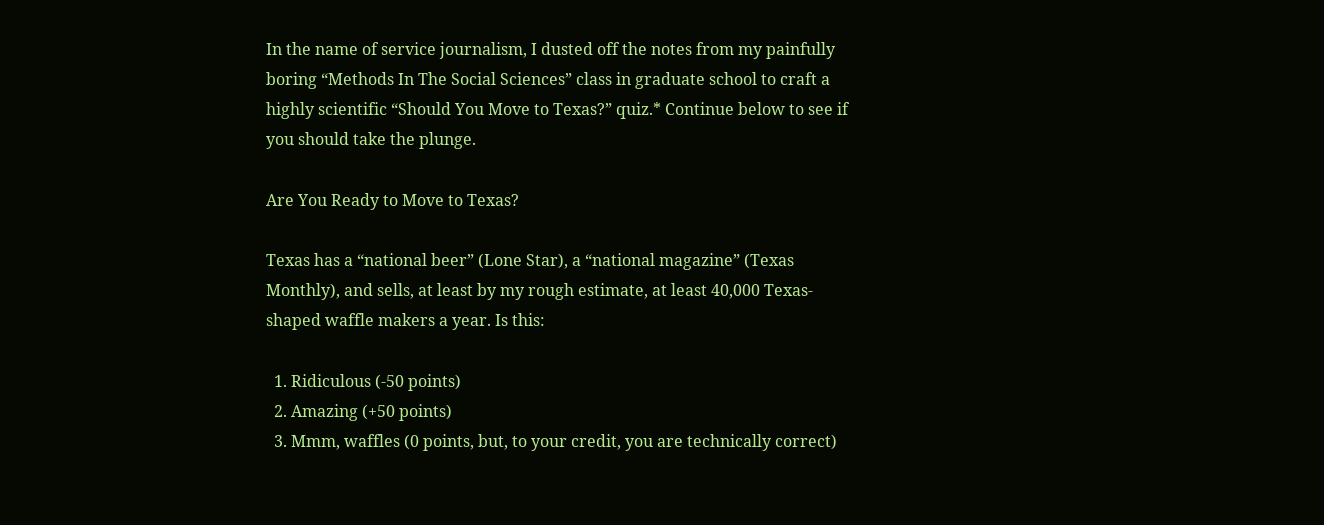In the name of service journalism, I dusted off the notes from my painfully boring “Methods In The Social Sciences” class in graduate school to craft a highly scientific “Should You Move to Texas?” quiz.* Continue below to see if you should take the plunge.

Are You Ready to Move to Texas?

Texas has a “national beer” (Lone Star), a “national magazine” (Texas Monthly), and sells, at least by my rough estimate, at least 40,000 Texas-shaped waffle makers a year. Is this:

  1. Ridiculous (-50 points)
  2. Amazing (+50 points)
  3. Mmm, waffles (0 points, but, to your credit, you are technically correct)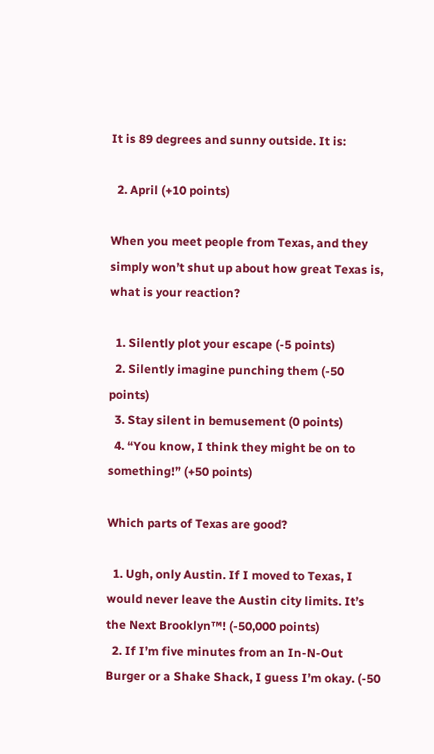It is 89 degrees and sunny outside. It is:

  2. April (+10 points)

When you meet people from Texas, and they simply won’t shut up about how great Texas is, what is your reaction?

  1. Silently plot your escape (-5 points)
  2. Silently imagine punching them (-50 points)
  3. Stay silent in bemusement (0 points)
  4. “You know, I think they might be on to something!” (+50 points)

Which parts of Texas are good?

  1. Ugh, only Austin. If I moved to Texas, I would never leave the Austin city limits. It’s the Next Brooklyn™! (-50,000 points)
  2. If I’m five minutes from an In-N-Out Burger or a Shake Shack, I guess I’m okay. (-50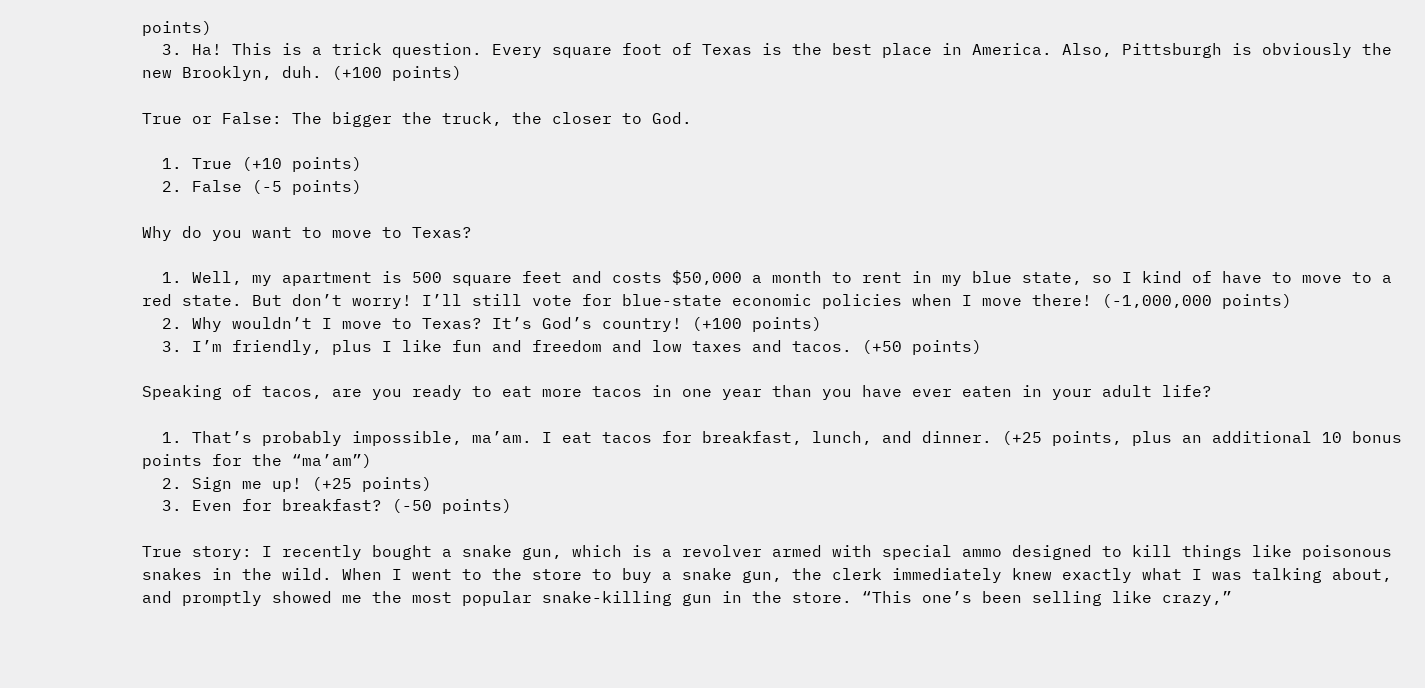points)
  3. Ha! This is a trick question. Every square foot of Texas is the best place in America. Also, Pittsburgh is obviously the new Brooklyn, duh. (+100 points)

True or False: The bigger the truck, the closer to God.

  1. True (+10 points)
  2. False (-5 points)

Why do you want to move to Texas?

  1. Well, my apartment is 500 square feet and costs $50,000 a month to rent in my blue state, so I kind of have to move to a red state. But don’t worry! I’ll still vote for blue-state economic policies when I move there! (-1,000,000 points)
  2. Why wouldn’t I move to Texas? It’s God’s country! (+100 points)
  3. I’m friendly, plus I like fun and freedom and low taxes and tacos. (+50 points)

Speaking of tacos, are you ready to eat more tacos in one year than you have ever eaten in your adult life?

  1. That’s probably impossible, ma’am. I eat tacos for breakfast, lunch, and dinner. (+25 points, plus an additional 10 bonus points for the “ma’am”)
  2. Sign me up! (+25 points)
  3. Even for breakfast? (-50 points)

True story: I recently bought a snake gun, which is a revolver armed with special ammo designed to kill things like poisonous snakes in the wild. When I went to the store to buy a snake gun, the clerk immediately knew exactly what I was talking about, and promptly showed me the most popular snake-killing gun in the store. “This one’s been selling like crazy,”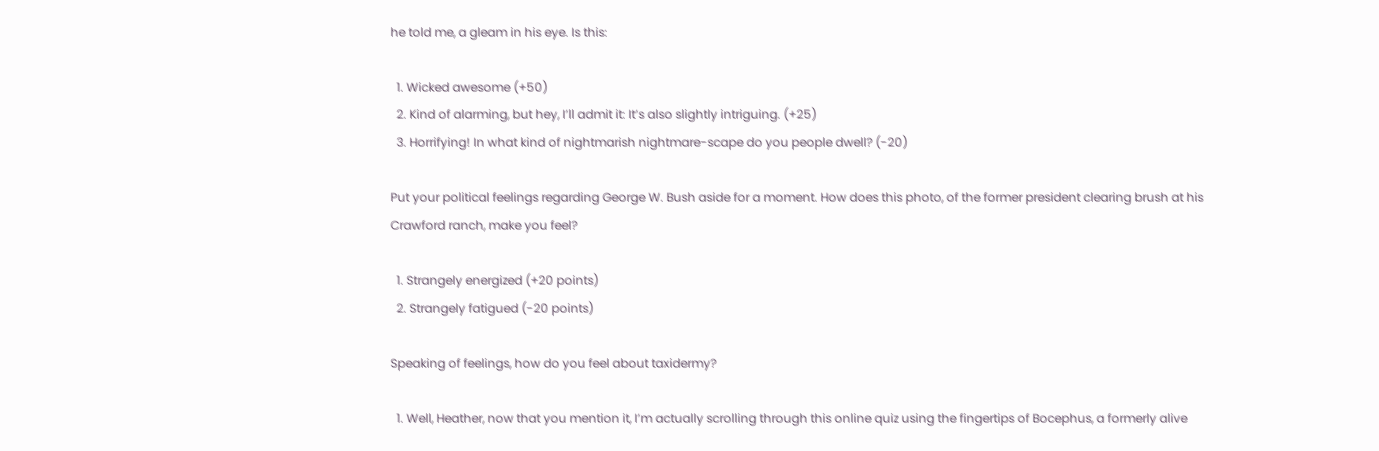he told me, a gleam in his eye. Is this:

  1. Wicked awesome (+50)
  2. Kind of alarming, but hey, I’ll admit it: It’s also slightly intriguing. (+25)
  3. Horrifying! In what kind of nightmarish nightmare-scape do you people dwell? (-20)

Put your political feelings regarding George W. Bush aside for a moment. How does this photo, of the former president clearing brush at his Crawford ranch, make you feel?

  1. Strangely energized (+20 points)
  2. Strangely fatigued (-20 points)

Speaking of feelings, how do you feel about taxidermy?

  1. Well, Heather, now that you mention it, I’m actually scrolling through this online quiz using the fingertips of Bocephus, a formerly alive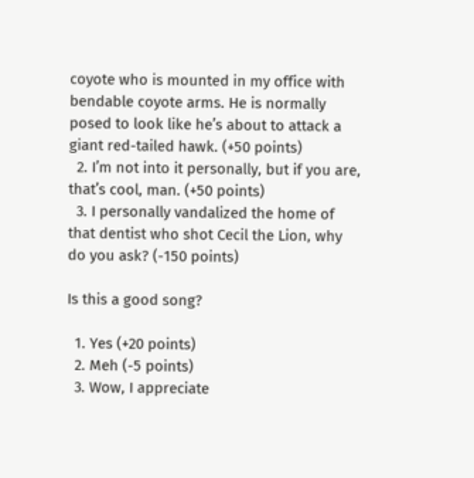coyote who is mounted in my office with bendable coyote arms. He is normally posed to look like he’s about to attack a giant red-tailed hawk. (+50 points)
  2. I’m not into it personally, but if you are, that’s cool, man. (+50 points)
  3. I personally vandalized the home of that dentist who shot Cecil the Lion, why do you ask? (-150 points)

Is this a good song?

  1. Yes (+20 points)
  2. Meh (-5 points)
  3. Wow, I appreciate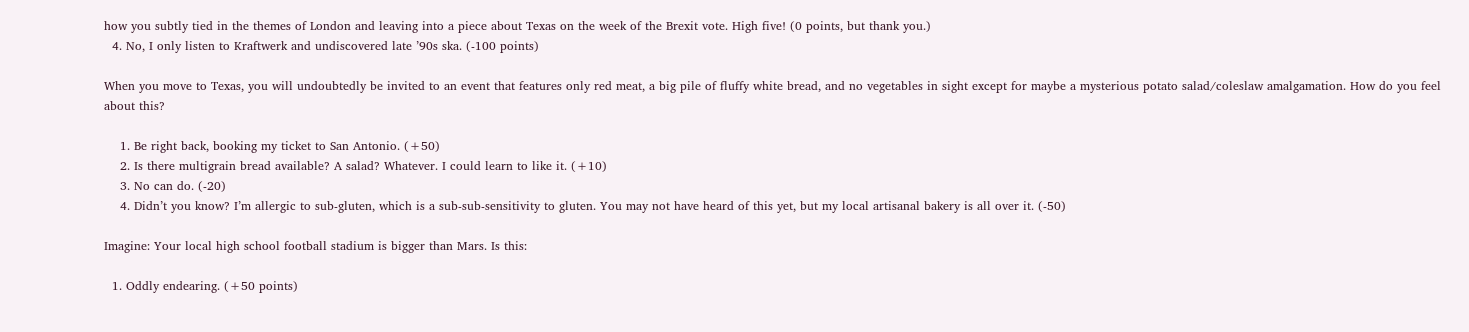how you subtly tied in the themes of London and leaving into a piece about Texas on the week of the Brexit vote. High five! (0 points, but thank you.)
  4. No, I only listen to Kraftwerk and undiscovered late ’90s ska. (-100 points)

When you move to Texas, you will undoubtedly be invited to an event that features only red meat, a big pile of fluffy white bread, and no vegetables in sight except for maybe a mysterious potato salad/coleslaw amalgamation. How do you feel about this?

    1. Be right back, booking my ticket to San Antonio. (+50)
    2. Is there multigrain bread available? A salad? Whatever. I could learn to like it. (+10)
    3. No can do. (-20)
    4. Didn’t you know? I’m allergic to sub-gluten, which is a sub-sub-sensitivity to gluten. You may not have heard of this yet, but my local artisanal bakery is all over it. (-50)

Imagine: Your local high school football stadium is bigger than Mars. Is this:

  1. Oddly endearing. (+50 points)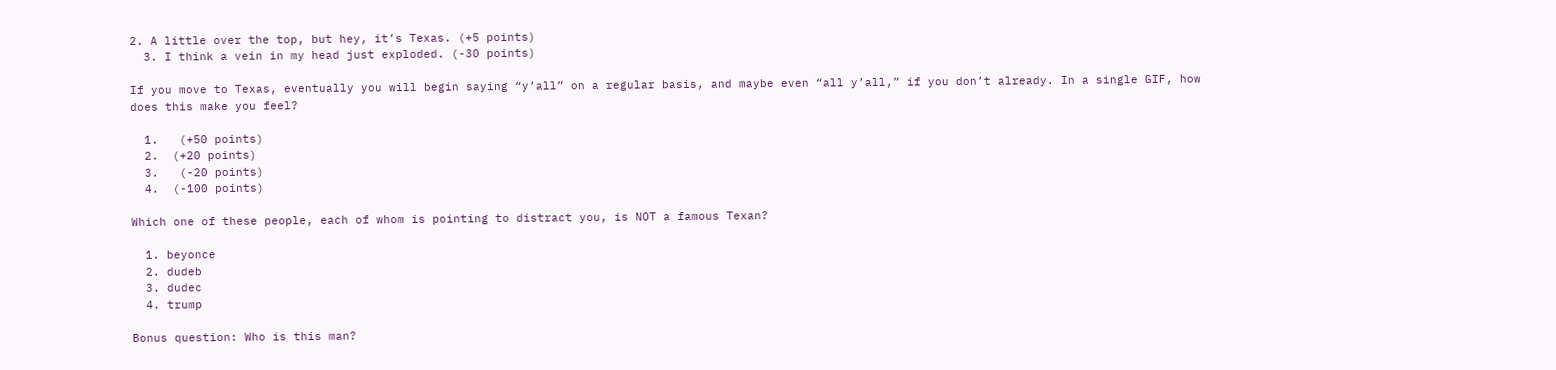2. A little over the top, but hey, it’s Texas. (+5 points)
  3. I think a vein in my head just exploded. (-30 points)

If you move to Texas, eventually you will begin saying “y’all” on a regular basis, and maybe even “all y’all,” if you don’t already. In a single GIF, how does this make you feel?

  1.   (+50 points)
  2.  (+20 points)
  3.   (-20 points)
  4.  (-100 points)

Which one of these people, each of whom is pointing to distract you, is NOT a famous Texan?

  1. beyonce
  2. dudeb
  3. dudec
  4. trump

Bonus question: Who is this man?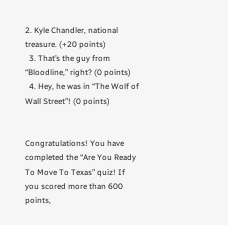2. Kyle Chandler, national treasure. (+20 points)
  3. That’s the guy from “Bloodline,” right? (0 points)
  4. Hey, he was in “The Wolf of Wall Street”! (0 points)


Congratulations! You have completed the “Are You Ready To Move To Texas” quiz! If you scored more than 600 points,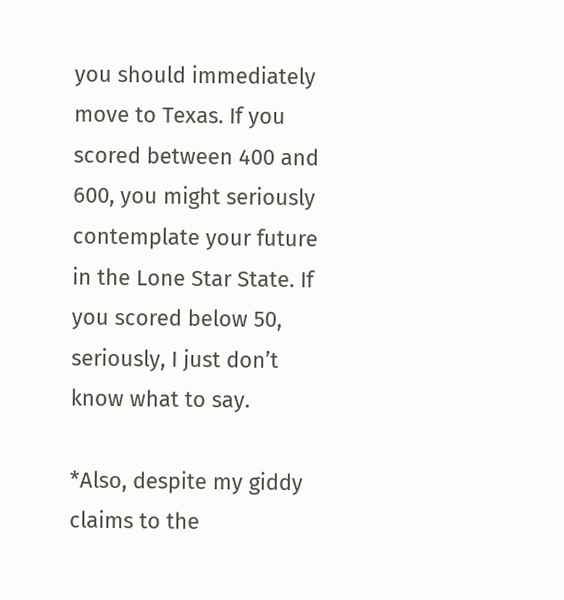you should immediately move to Texas. If you scored between 400 and 600, you might seriously contemplate your future in the Lone Star State. If you scored below 50, seriously, I just don’t know what to say.

*Also, despite my giddy claims to the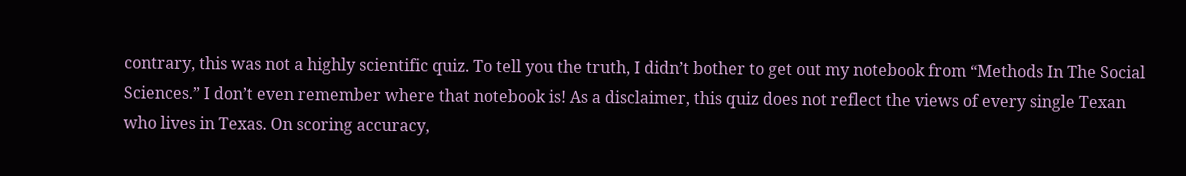contrary, this was not a highly scientific quiz. To tell you the truth, I didn’t bother to get out my notebook from “Methods In The Social Sciences.” I don’t even remember where that notebook is! As a disclaimer, this quiz does not reflect the views of every single Texan who lives in Texas. On scoring accuracy,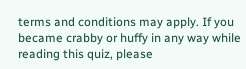terms and conditions may apply. If you became crabby or huffy in any way while reading this quiz, please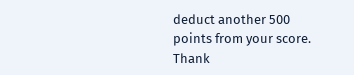deduct another 500 points from your score. Thank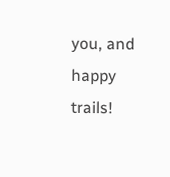you, and happy trails!